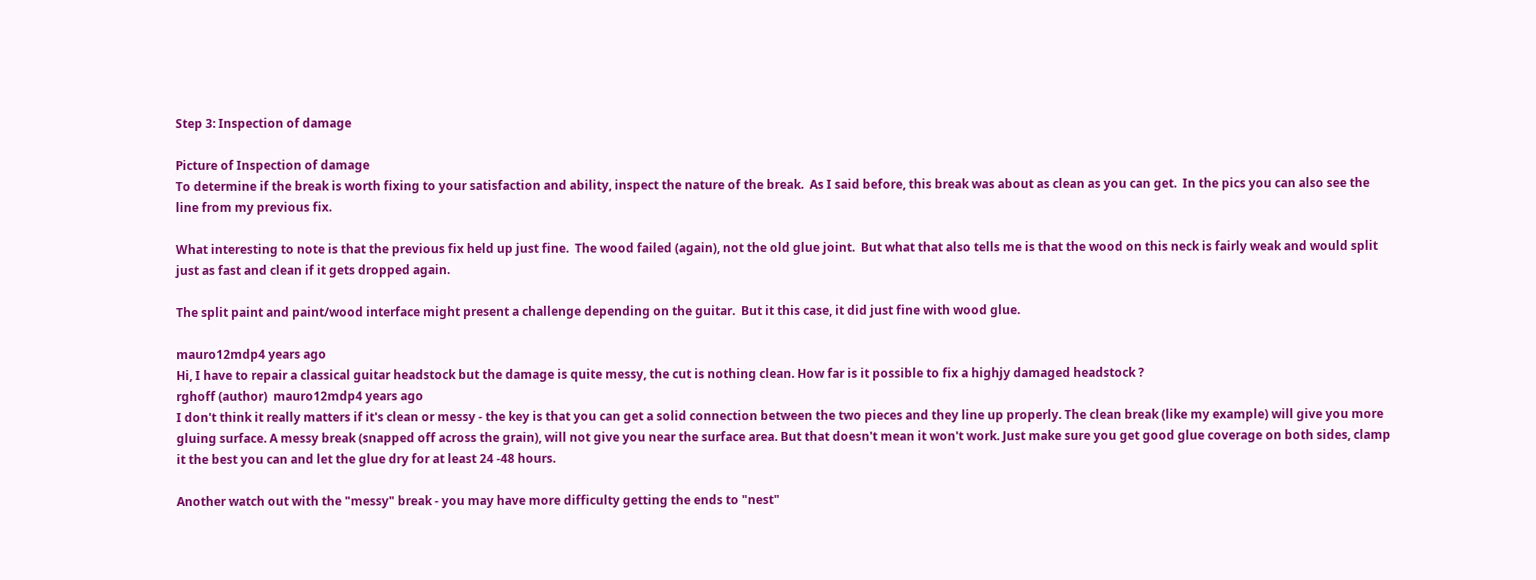Step 3: Inspection of damage

Picture of Inspection of damage
To determine if the break is worth fixing to your satisfaction and ability, inspect the nature of the break.  As I said before, this break was about as clean as you can get.  In the pics you can also see the line from my previous fix.

What interesting to note is that the previous fix held up just fine.  The wood failed (again), not the old glue joint.  But what that also tells me is that the wood on this neck is fairly weak and would split just as fast and clean if it gets dropped again.

The split paint and paint/wood interface might present a challenge depending on the guitar.  But it this case, it did just fine with wood glue.

mauro12mdp4 years ago
Hi, I have to repair a classical guitar headstock but the damage is quite messy, the cut is nothing clean. How far is it possible to fix a highjy damaged headstock ?
rghoff (author)  mauro12mdp4 years ago
I don't think it really matters if it's clean or messy - the key is that you can get a solid connection between the two pieces and they line up properly. The clean break (like my example) will give you more gluing surface. A messy break (snapped off across the grain), will not give you near the surface area. But that doesn't mean it won't work. Just make sure you get good glue coverage on both sides, clamp it the best you can and let the glue dry for at least 24 -48 hours.

Another watch out with the "messy" break - you may have more difficulty getting the ends to "nest"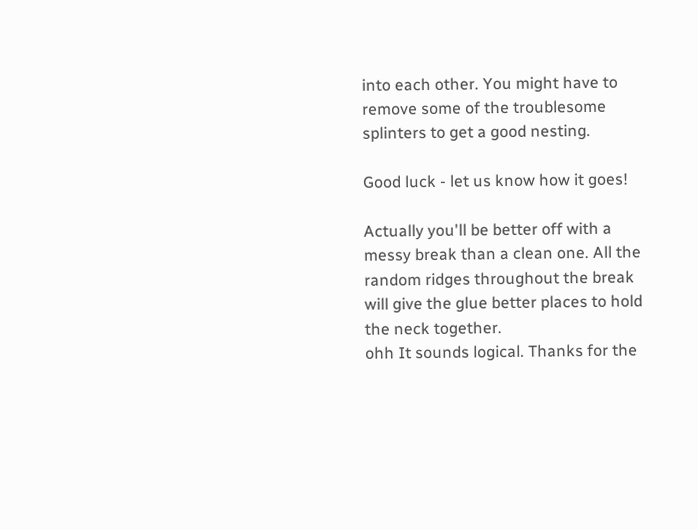into each other. You might have to remove some of the troublesome splinters to get a good nesting.

Good luck - let us know how it goes!

Actually you'll be better off with a messy break than a clean one. All the random ridges throughout the break will give the glue better places to hold the neck together.
ohh It sounds logical. Thanks for the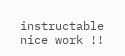instructable nice work !!